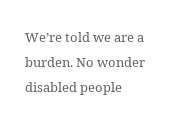We’re told we are a burden. No wonder disabled people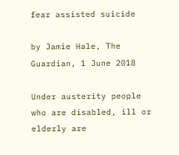fear assisted suicide

by Jamie Hale, The Guardian, 1 June 2018

Under austerity people who are disabled, ill or elderly are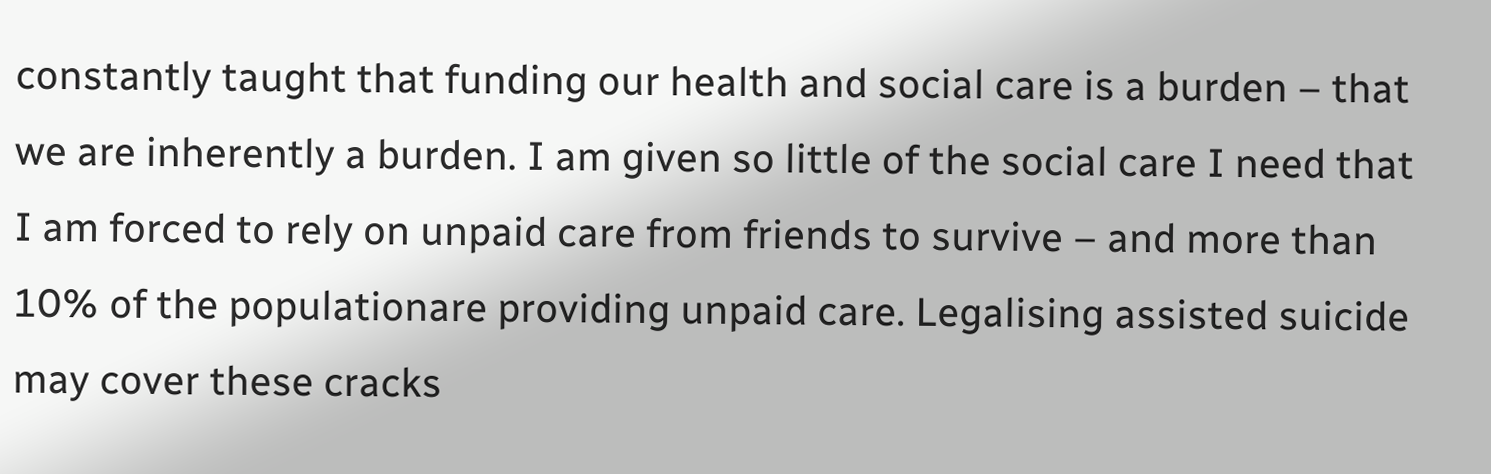constantly taught that funding our health and social care is a burden – that we are inherently a burden. I am given so little of the social care I need that I am forced to rely on unpaid care from friends to survive – and more than 10% of the populationare providing unpaid care. Legalising assisted suicide may cover these cracks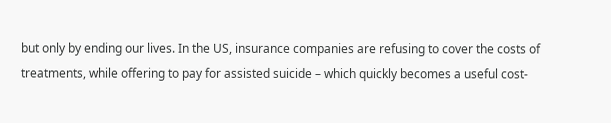but only by ending our lives. In the US, insurance companies are refusing to cover the costs of treatments, while offering to pay for assisted suicide – which quickly becomes a useful cost-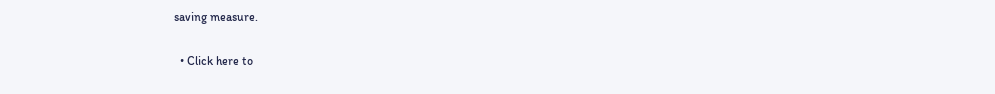saving measure.

  • Click here to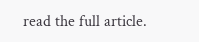read the full article.